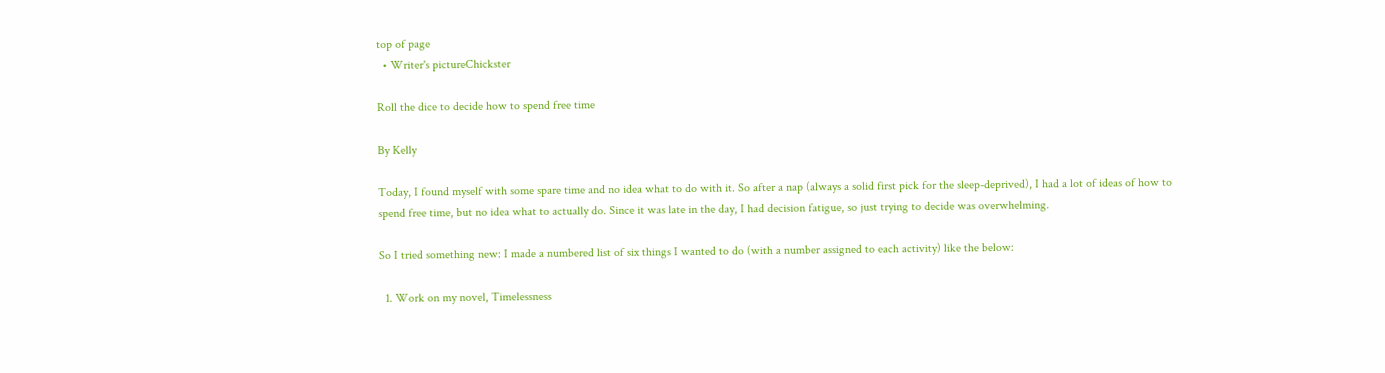top of page
  • Writer's pictureChickster

Roll the dice to decide how to spend free time

By Kelly

Today, I found myself with some spare time and no idea what to do with it. So after a nap (always a solid first pick for the sleep-deprived), I had a lot of ideas of how to spend free time, but no idea what to actually do. Since it was late in the day, I had decision fatigue, so just trying to decide was overwhelming.

So I tried something new: I made a numbered list of six things I wanted to do (with a number assigned to each activity) like the below:

  1. Work on my novel, Timelessness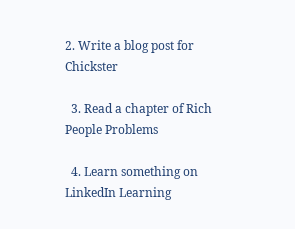2. Write a blog post for Chickster

  3. Read a chapter of Rich People Problems

  4. Learn something on LinkedIn Learning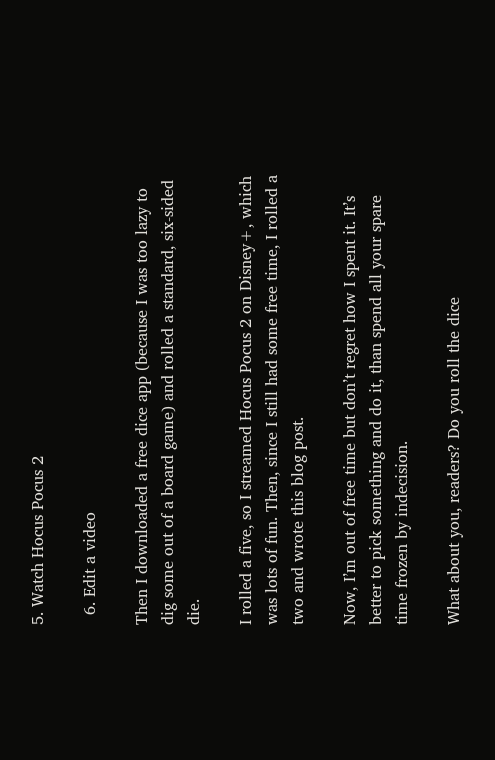5. Watch Hocus Pocus 2

  6. Edit a video

Then I downloaded a free dice app (because I was too lazy to dig some out of a board game) and rolled a standard, six-sided die.

I rolled a five, so I streamed Hocus Pocus 2 on Disney+, which was lots of fun. Then, since I still had some free time, I rolled a two and wrote this blog post.

Now, I’m out of free time but don’t regret how I spent it. It’s better to pick something and do it, than spend all your spare time frozen by indecision.

What about you, readers? Do you roll the dice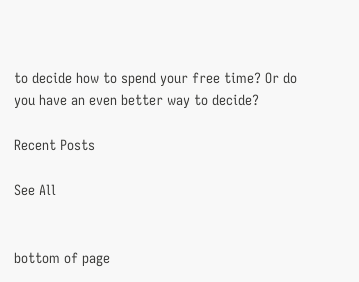to decide how to spend your free time? Or do you have an even better way to decide?

Recent Posts

See All


bottom of page